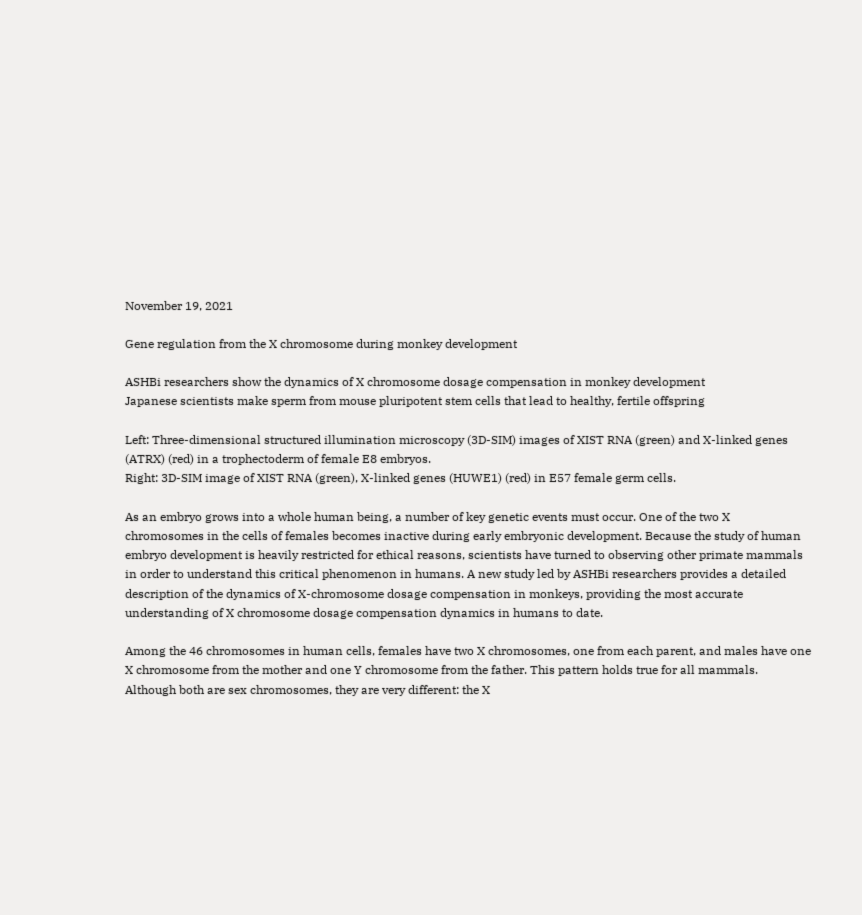November 19, 2021

Gene regulation from the X chromosome during monkey development

ASHBi researchers show the dynamics of X chromosome dosage compensation in monkey development
Japanese scientists make sperm from mouse pluripotent stem cells that lead to healthy, fertile offspring

Left: Three-dimensional structured illumination microscopy (3D-SIM) images of XIST RNA (green) and X-linked genes (ATRX) (red) in a trophectoderm of female E8 embryos.
Right: 3D-SIM image of XIST RNA (green), X-linked genes (HUWE1) (red) in E57 female germ cells.

As an embryo grows into a whole human being, a number of key genetic events must occur. One of the two X chromosomes in the cells of females becomes inactive during early embryonic development. Because the study of human embryo development is heavily restricted for ethical reasons, scientists have turned to observing other primate mammals in order to understand this critical phenomenon in humans. A new study led by ASHBi researchers provides a detailed description of the dynamics of X-chromosome dosage compensation in monkeys, providing the most accurate understanding of X chromosome dosage compensation dynamics in humans to date.

Among the 46 chromosomes in human cells, females have two X chromosomes, one from each parent, and males have one X chromosome from the mother and one Y chromosome from the father. This pattern holds true for all mammals. Although both are sex chromosomes, they are very different: the X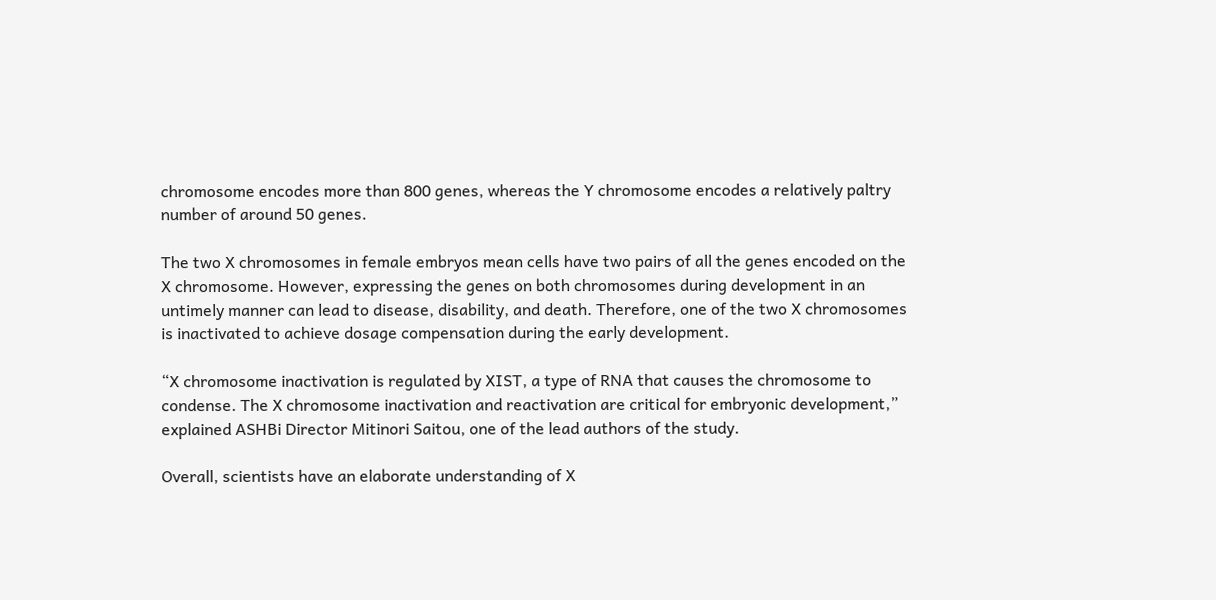chromosome encodes more than 800 genes, whereas the Y chromosome encodes a relatively paltry number of around 50 genes.

The two X chromosomes in female embryos mean cells have two pairs of all the genes encoded on the X chromosome. However, expressing the genes on both chromosomes during development in an untimely manner can lead to disease, disability, and death. Therefore, one of the two X chromosomes is inactivated to achieve dosage compensation during the early development.

“X chromosome inactivation is regulated by XIST, a type of RNA that causes the chromosome to condense. The X chromosome inactivation and reactivation are critical for embryonic development,” explained ASHBi Director Mitinori Saitou, one of the lead authors of the study.

Overall, scientists have an elaborate understanding of X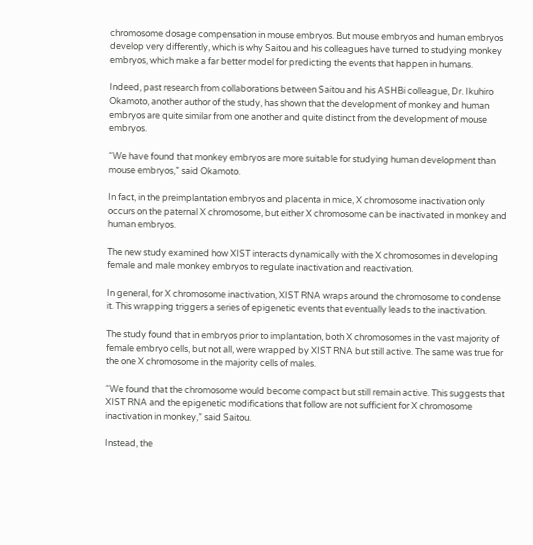chromosome dosage compensation in mouse embryos. But mouse embryos and human embryos develop very differently, which is why Saitou and his colleagues have turned to studying monkey embryos, which make a far better model for predicting the events that happen in humans.

Indeed, past research from collaborations between Saitou and his ASHBi colleague, Dr. Ikuhiro Okamoto, another author of the study, has shown that the development of monkey and human embryos are quite similar from one another and quite distinct from the development of mouse embryos.

“We have found that monkey embryos are more suitable for studying human development than mouse embryos,” said Okamoto.

In fact, in the preimplantation embryos and placenta in mice, X chromosome inactivation only occurs on the paternal X chromosome, but either X chromosome can be inactivated in monkey and human embryos.

The new study examined how XIST interacts dynamically with the X chromosomes in developing female and male monkey embryos to regulate inactivation and reactivation.

In general, for X chromosome inactivation, XIST RNA wraps around the chromosome to condense it. This wrapping triggers a series of epigenetic events that eventually leads to the inactivation.

The study found that in embryos prior to implantation, both X chromosomes in the vast majority of female embryo cells, but not all, were wrapped by XIST RNA but still active. The same was true for the one X chromosome in the majority cells of males.

“We found that the chromosome would become compact but still remain active. This suggests that XIST RNA and the epigenetic modifications that follow are not sufficient for X chromosome inactivation in monkey,” said Saitou.

Instead, the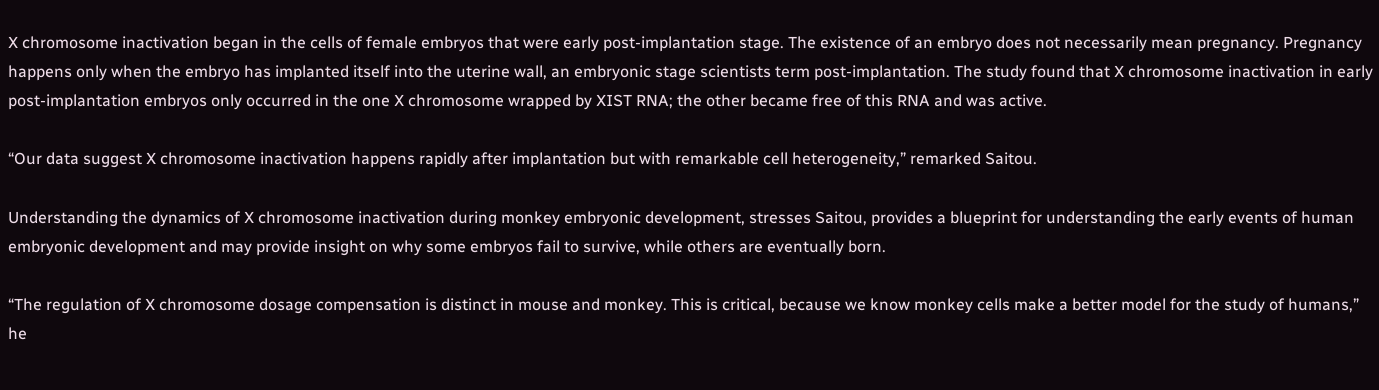X chromosome inactivation began in the cells of female embryos that were early post-implantation stage. The existence of an embryo does not necessarily mean pregnancy. Pregnancy happens only when the embryo has implanted itself into the uterine wall, an embryonic stage scientists term post-implantation. The study found that X chromosome inactivation in early post-implantation embryos only occurred in the one X chromosome wrapped by XIST RNA; the other became free of this RNA and was active.

“Our data suggest X chromosome inactivation happens rapidly after implantation but with remarkable cell heterogeneity,” remarked Saitou.

Understanding the dynamics of X chromosome inactivation during monkey embryonic development, stresses Saitou, provides a blueprint for understanding the early events of human embryonic development and may provide insight on why some embryos fail to survive, while others are eventually born.

“The regulation of X chromosome dosage compensation is distinct in mouse and monkey. This is critical, because we know monkey cells make a better model for the study of humans,” he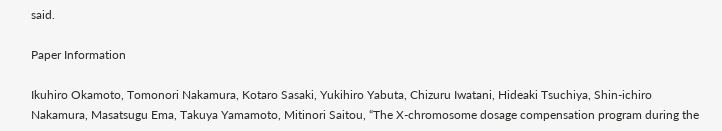said.

Paper Information

Ikuhiro Okamoto, Tomonori Nakamura, Kotaro Sasaki, Yukihiro Yabuta, Chizuru Iwatani, Hideaki Tsuchiya, Shin-ichiro Nakamura, Masatsugu Ema, Takuya Yamamoto, Mitinori Saitou, “The X-chromosome dosage compensation program during the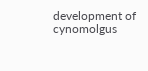development of cynomolgus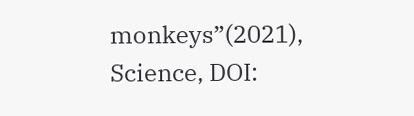monkeys”(2021), Science, DOI: